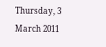Thursday, 3 March 2011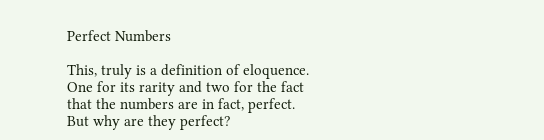Perfect Numbers

This, truly is a definition of eloquence. One for its rarity and two for the fact that the numbers are in fact, perfect. But why are they perfect?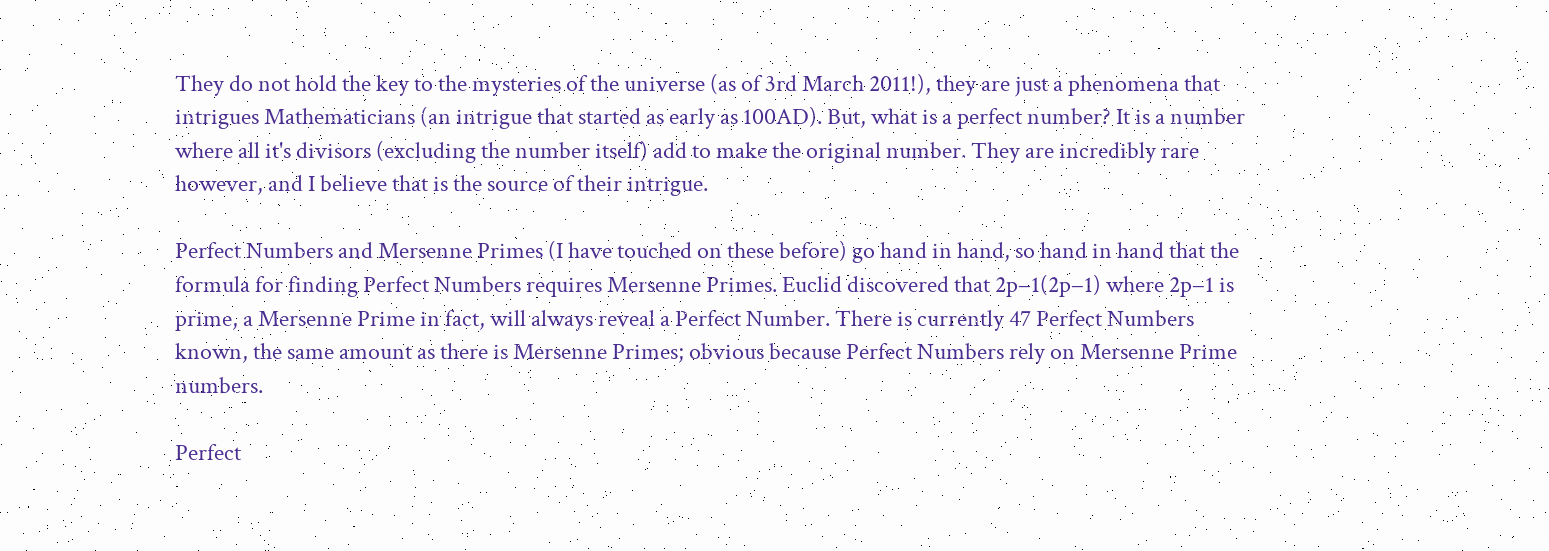They do not hold the key to the mysteries of the universe (as of 3rd March 2011!), they are just a phenomena that intrigues Mathematicians (an intrigue that started as early as 100AD). But, what is a perfect number? It is a number where all it's divisors (excluding the number itself) add to make the original number. They are incredibly rare however, and I believe that is the source of their intrigue.

Perfect Numbers and Mersenne Primes (I have touched on these before) go hand in hand, so hand in hand that the formula for finding Perfect Numbers requires Mersenne Primes. Euclid discovered that 2p−1(2p−1) where 2p−1 is prime, a Mersenne Prime in fact, will always reveal a Perfect Number. There is currently 47 Perfect Numbers known, the same amount as there is Mersenne Primes; obvious because Perfect Numbers rely on Mersenne Prime numbers.

Perfect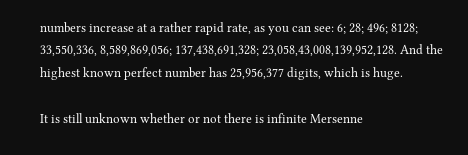numbers increase at a rather rapid rate, as you can see: 6; 28; 496; 8128; 33,550,336, 8,589,869,056; 137,438,691,328; 23,058,43,008,139,952,128. And the highest known perfect number has 25,956,377 digits, which is huge.

It is still unknown whether or not there is infinite Mersenne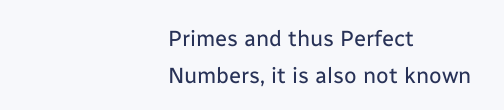Primes and thus Perfect Numbers, it is also not known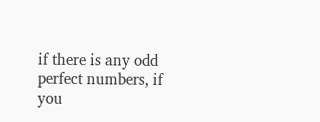if there is any odd perfect numbers, if you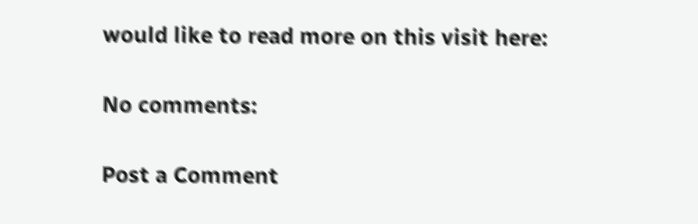would like to read more on this visit here:

No comments:

Post a Comment